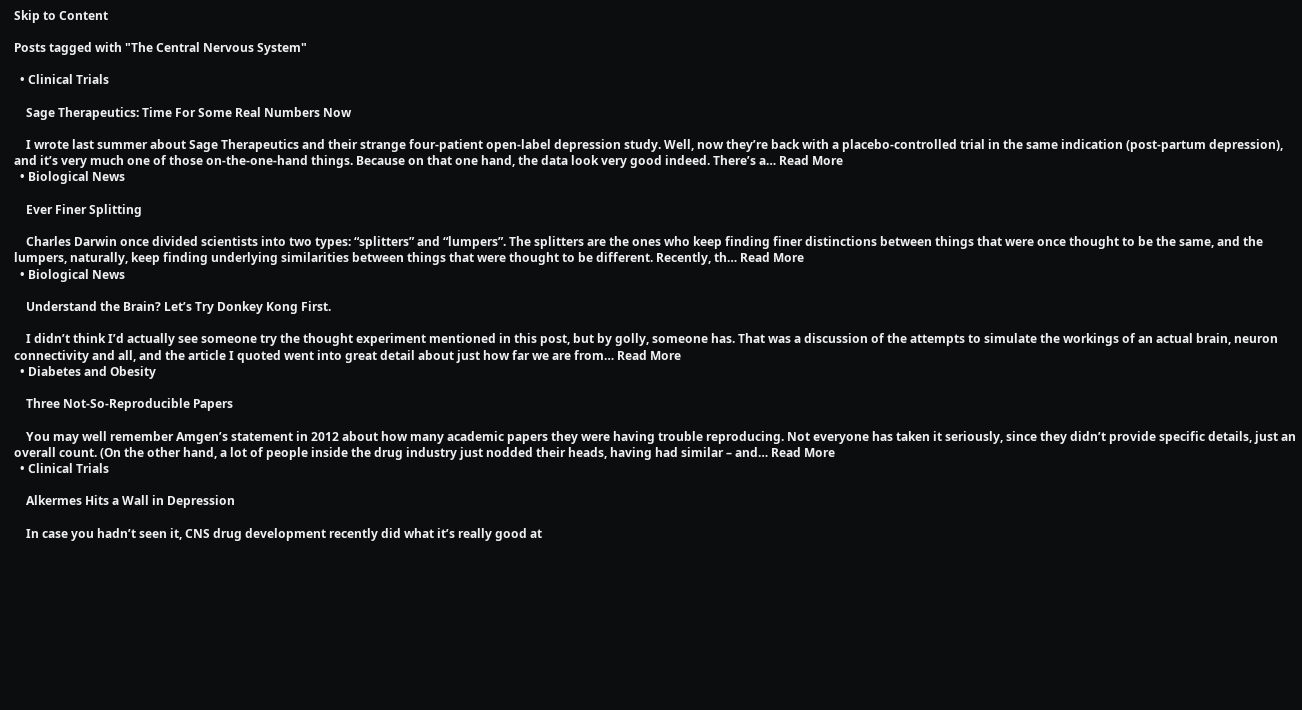Skip to Content

Posts tagged with "The Central Nervous System"

  • Clinical Trials

    Sage Therapeutics: Time For Some Real Numbers Now

    I wrote last summer about Sage Therapeutics and their strange four-patient open-label depression study. Well, now they’re back with a placebo-controlled trial in the same indication (post-partum depression), and it’s very much one of those on-the-one-hand things. Because on that one hand, the data look very good indeed. There’s a… Read More
  • Biological News

    Ever Finer Splitting

    Charles Darwin once divided scientists into two types: “splitters” and “lumpers”. The splitters are the ones who keep finding finer distinctions between things that were once thought to be the same, and the lumpers, naturally, keep finding underlying similarities between things that were thought to be different. Recently, th… Read More
  • Biological News

    Understand the Brain? Let’s Try Donkey Kong First.

    I didn’t think I’d actually see someone try the thought experiment mentioned in this post, but by golly, someone has. That was a discussion of the attempts to simulate the workings of an actual brain, neuron connectivity and all, and the article I quoted went into great detail about just how far we are from… Read More
  • Diabetes and Obesity

    Three Not-So-Reproducible Papers

    You may well remember Amgen’s statement in 2012 about how many academic papers they were having trouble reproducing. Not everyone has taken it seriously, since they didn’t provide specific details, just an overall count. (On the other hand, a lot of people inside the drug industry just nodded their heads, having had similar – and… Read More
  • Clinical Trials

    Alkermes Hits a Wall in Depression

    In case you hadn’t seen it, CNS drug development recently did what it’s really good at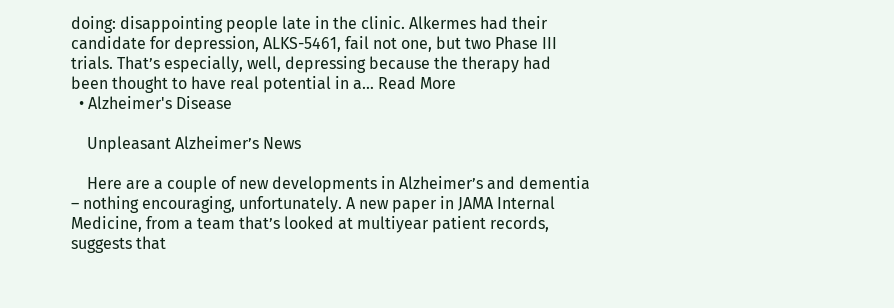doing: disappointing people late in the clinic. Alkermes had their candidate for depression, ALKS-5461, fail not one, but two Phase III trials. That’s especially, well, depressing because the therapy had been thought to have real potential in a… Read More
  • Alzheimer's Disease

    Unpleasant Alzheimer’s News

    Here are a couple of new developments in Alzheimer’s and dementia – nothing encouraging, unfortunately. A new paper in JAMA Internal Medicine, from a team that’s looked at multiyear patient records, suggests that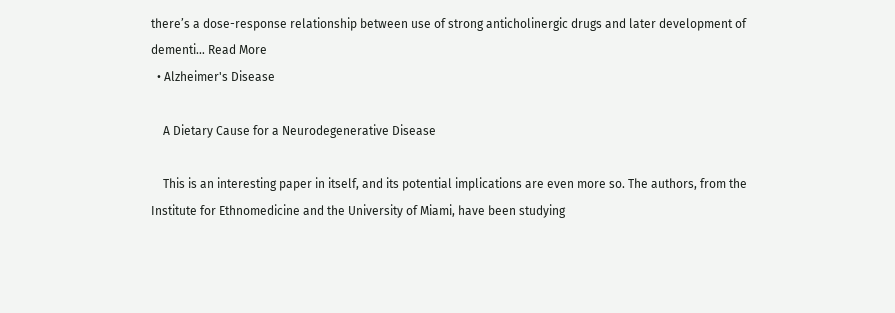there’s a dose-response relationship between use of strong anticholinergic drugs and later development of dementi… Read More
  • Alzheimer's Disease

    A Dietary Cause for a Neurodegenerative Disease

    This is an interesting paper in itself, and its potential implications are even more so. The authors, from the Institute for Ethnomedicine and the University of Miami, have been studying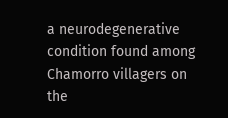a neurodegenerative condition found among Chamorro villagers on the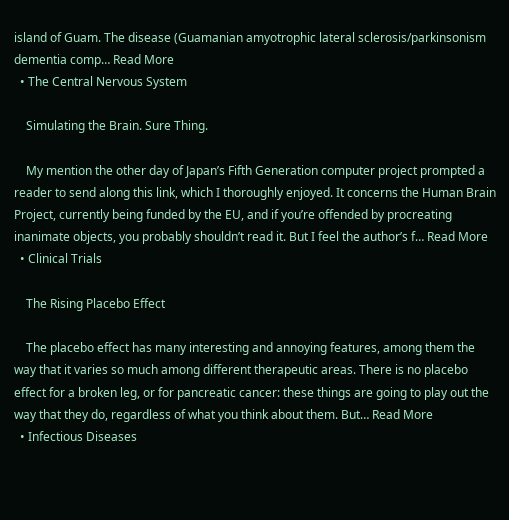island of Guam. The disease (Guamanian amyotrophic lateral sclerosis/parkinsonism dementia comp… Read More
  • The Central Nervous System

    Simulating the Brain. Sure Thing.

    My mention the other day of Japan’s Fifth Generation computer project prompted a reader to send along this link, which I thoroughly enjoyed. It concerns the Human Brain Project, currently being funded by the EU, and if you’re offended by procreating inanimate objects, you probably shouldn’t read it. But I feel the author’s f… Read More
  • Clinical Trials

    The Rising Placebo Effect

    The placebo effect has many interesting and annoying features, among them the way that it varies so much among different therapeutic areas. There is no placebo effect for a broken leg, or for pancreatic cancer: these things are going to play out the way that they do, regardless of what you think about them. But… Read More
  • Infectious Diseases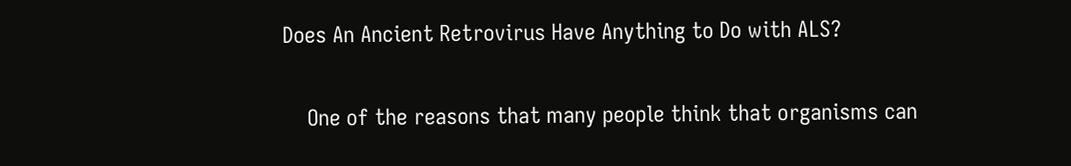Does An Ancient Retrovirus Have Anything to Do with ALS?

    One of the reasons that many people think that organisms can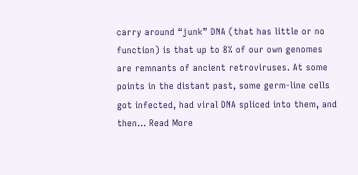carry around “junk” DNA (that has little or no function) is that up to 8% of our own genomes are remnants of ancient retroviruses. At some points in the distant past, some germ-line cells got infected, had viral DNA spliced into them, and then… Read More